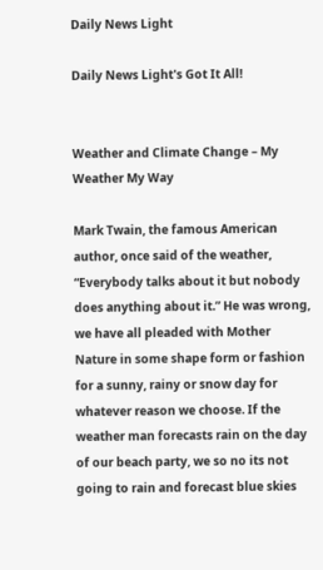Daily News Light

Daily News Light's Got It All!


Weather and Climate Change – My Weather My Way

Mark Twain, the famous American author, once said of the weather, “Everybody talks about it but nobody does anything about it.” He was wrong, we have all pleaded with Mother Nature in some shape form or fashion for a sunny, rainy or snow day for whatever reason we choose. If the weather man forecasts rain on the day of our beach party, we so no its not going to rain and forecast blue skies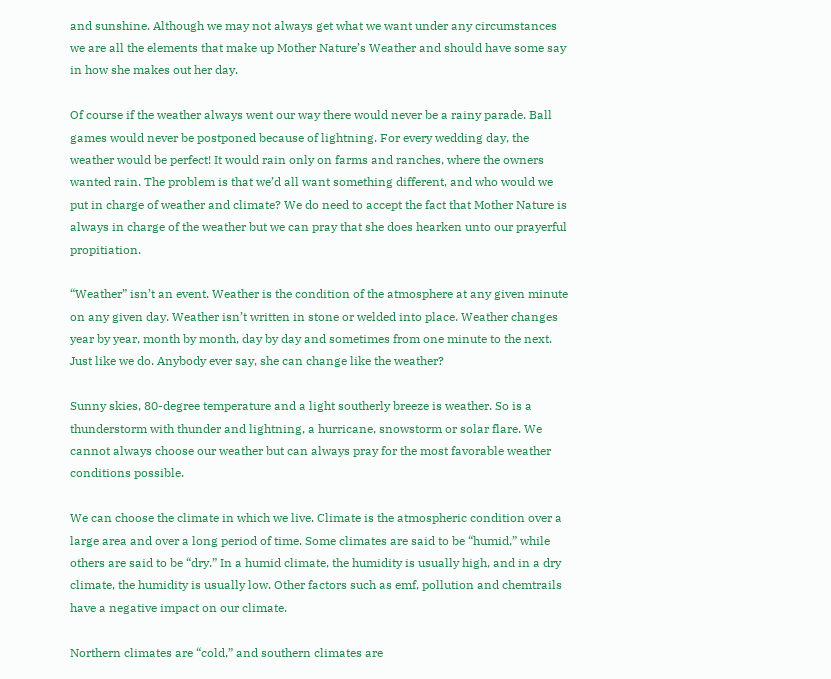and sunshine. Although we may not always get what we want under any circumstances we are all the elements that make up Mother Nature’s Weather and should have some say in how she makes out her day.

Of course if the weather always went our way there would never be a rainy parade. Ball games would never be postponed because of lightning. For every wedding day, the weather would be perfect! It would rain only on farms and ranches, where the owners wanted rain. The problem is that we’d all want something different, and who would we put in charge of weather and climate? We do need to accept the fact that Mother Nature is always in charge of the weather but we can pray that she does hearken unto our prayerful propitiation.

“Weather” isn’t an event. Weather is the condition of the atmosphere at any given minute on any given day. Weather isn’t written in stone or welded into place. Weather changes year by year, month by month, day by day and sometimes from one minute to the next. Just like we do. Anybody ever say, she can change like the weather?

Sunny skies, 80-degree temperature and a light southerly breeze is weather. So is a thunderstorm with thunder and lightning, a hurricane, snowstorm or solar flare. We cannot always choose our weather but can always pray for the most favorable weather conditions possible.

We can choose the climate in which we live. Climate is the atmospheric condition over a large area and over a long period of time. Some climates are said to be “humid,” while others are said to be “dry.” In a humid climate, the humidity is usually high, and in a dry climate, the humidity is usually low. Other factors such as emf, pollution and chemtrails have a negative impact on our climate.

Northern climates are “cold,” and southern climates are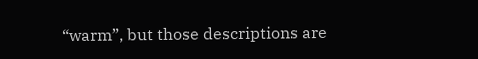“warm”, but those descriptions are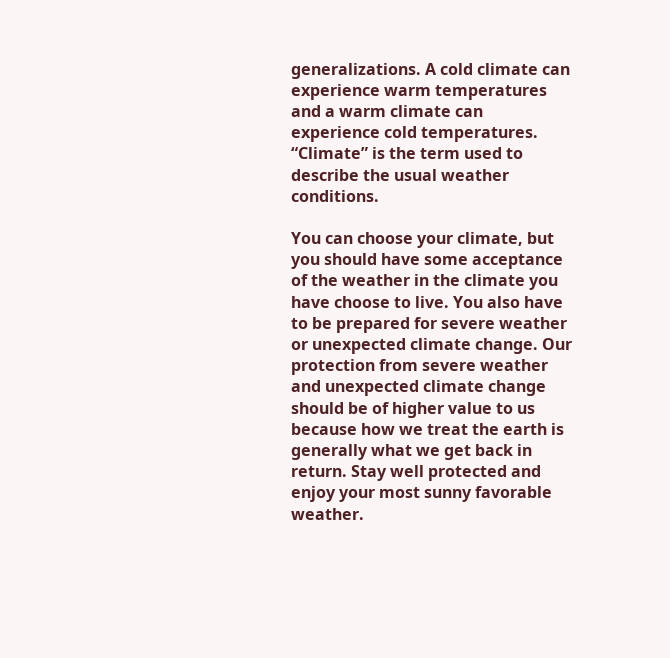generalizations. A cold climate can experience warm temperatures and a warm climate can experience cold temperatures. “Climate” is the term used to describe the usual weather conditions.

You can choose your climate, but you should have some acceptance of the weather in the climate you have choose to live. You also have to be prepared for severe weather or unexpected climate change. Our protection from severe weather and unexpected climate change should be of higher value to us because how we treat the earth is generally what we get back in return. Stay well protected and enjoy your most sunny favorable weather.